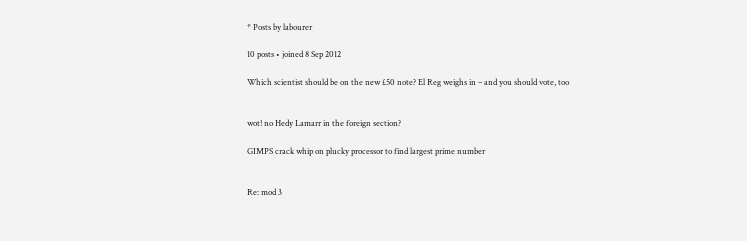* Posts by labourer

10 posts • joined 8 Sep 2012

Which scientist should be on the new £50 note? El Reg weighs in – and you should vote, too


wot! no Hedy Lamarr in the foreign section?

GIMPS crack whip on plucky processor to find largest prime number


Re: mod 3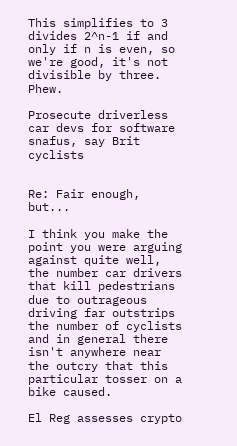This simplifies to 3 divides 2^n-1 if and only if n is even, so we're good, it's not divisible by three. Phew.

Prosecute driverless car devs for software snafus, say Brit cyclists


Re: Fair enough, but...

I think you make the point you were arguing against quite well, the number car drivers that kill pedestrians due to outrageous driving far outstrips the number of cyclists and in general there isn't anywhere near the outcry that this particular tosser on a bike caused.

El Reg assesses crypto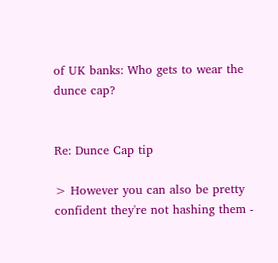of UK banks: Who gets to wear the dunce cap?


Re: Dunce Cap tip

> However you can also be pretty confident they're not hashing them -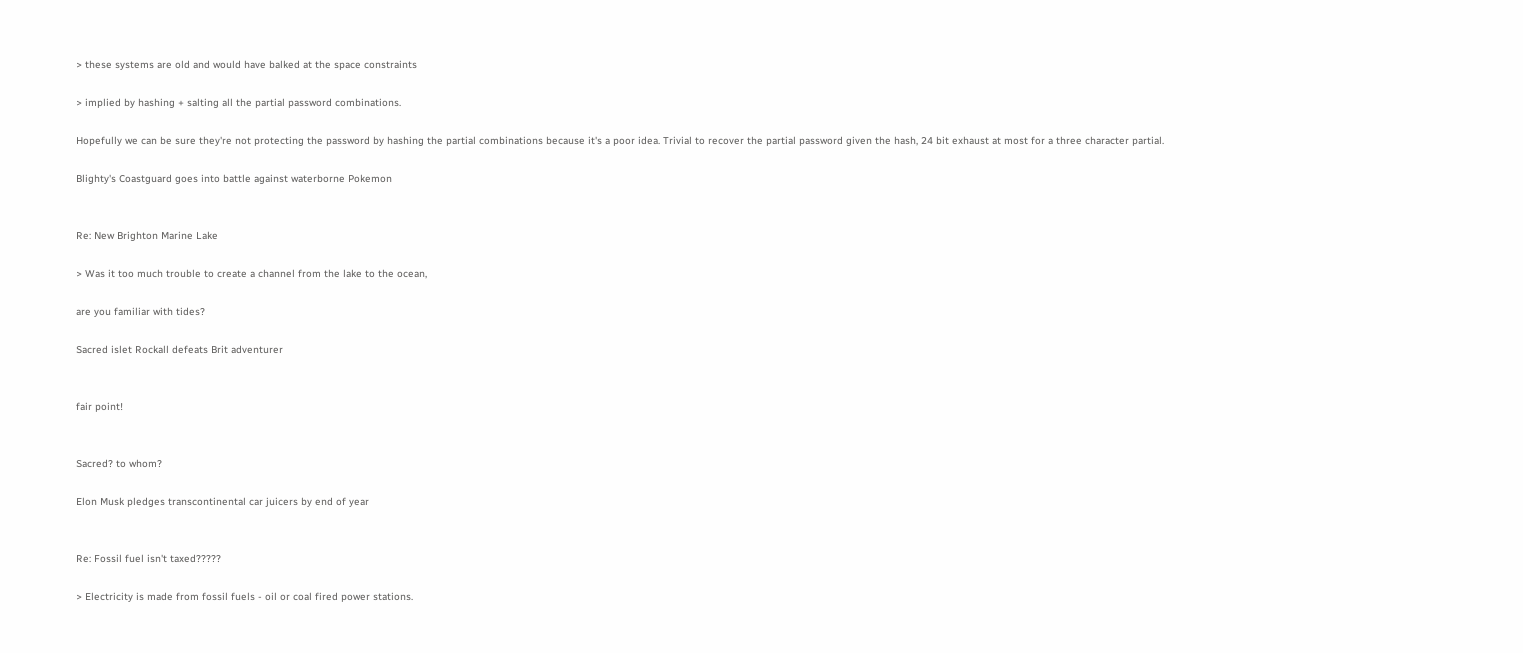> these systems are old and would have balked at the space constraints

> implied by hashing + salting all the partial password combinations.

Hopefully we can be sure they're not protecting the password by hashing the partial combinations because it's a poor idea. Trivial to recover the partial password given the hash, 24 bit exhaust at most for a three character partial.

Blighty's Coastguard goes into battle against waterborne Pokemon


Re: New Brighton Marine Lake

> Was it too much trouble to create a channel from the lake to the ocean,

are you familiar with tides?

Sacred islet Rockall defeats Brit adventurer


fair point!


Sacred? to whom?

Elon Musk pledges transcontinental car juicers by end of year


Re: Fossil fuel isn't taxed?????

> Electricity is made from fossil fuels - oil or coal fired power stations.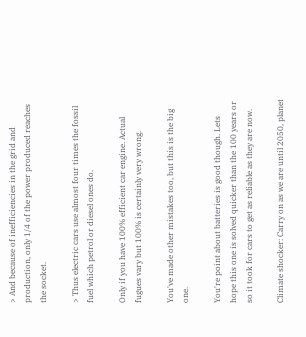> And because of inefficiencies in the grid and production, only 1/4 of the power produced reaches the socket.

> Thus electric cars use almost four times the fossil fuel which petrol or diesel ones do.

Only if you have 100% efficient car engine. Actual fugues vary but 100% is certainly very wrong.

You've made other mistakes too, but this is the big one.

You're point about batteries is good though. Lets hope this one is solved quicker than the 100 years or so it took for cars to get as reliable as they are now.

Climate shocker: Carry on as we are until 2050, planet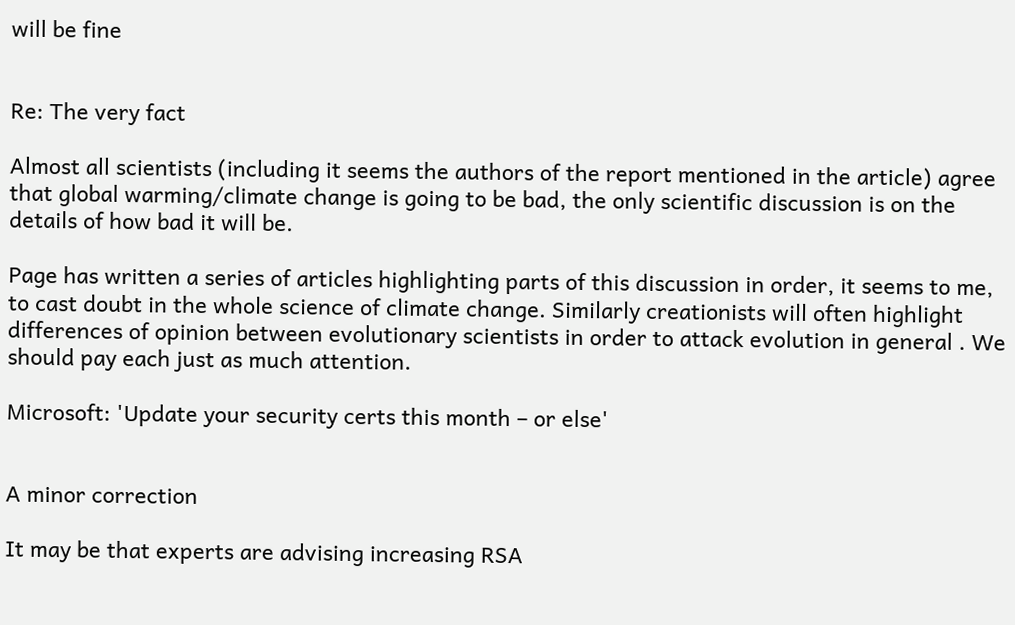will be fine


Re: The very fact

Almost all scientists (including it seems the authors of the report mentioned in the article) agree that global warming/climate change is going to be bad, the only scientific discussion is on the details of how bad it will be.

Page has written a series of articles highlighting parts of this discussion in order, it seems to me, to cast doubt in the whole science of climate change. Similarly creationists will often highlight differences of opinion between evolutionary scientists in order to attack evolution in general . We should pay each just as much attention.

Microsoft: 'Update your security certs this month – or else'


A minor correction

It may be that experts are advising increasing RSA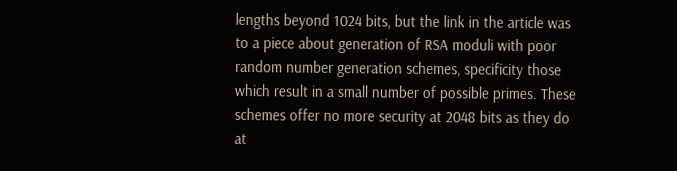lengths beyond 1024 bits, but the link in the article was to a piece about generation of RSA moduli with poor random number generation schemes, specificity those which result in a small number of possible primes. These schemes offer no more security at 2048 bits as they do at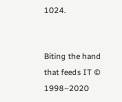1024.


Biting the hand that feeds IT © 1998–2020